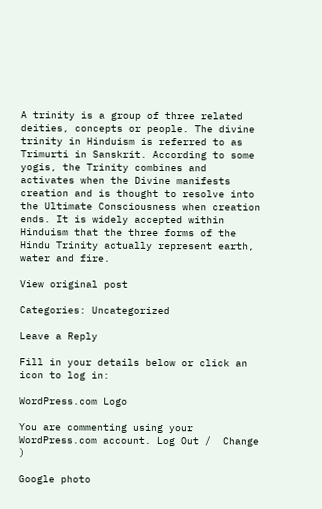A trinity is a group of three related deities, concepts or people. The divine trinity in Hinduism is referred to as Trimurti in Sanskrit. According to some yogis, the Trinity combines and activates when the Divine manifests creation and is thought to resolve into the Ultimate Consciousness when creation ends. It is widely accepted within Hinduism that the three forms of the Hindu Trinity actually represent earth, water and fire.

View original post

Categories: Uncategorized

Leave a Reply

Fill in your details below or click an icon to log in:

WordPress.com Logo

You are commenting using your WordPress.com account. Log Out /  Change )

Google photo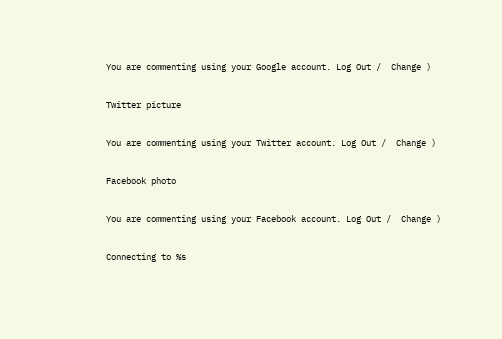You are commenting using your Google account. Log Out /  Change )

Twitter picture

You are commenting using your Twitter account. Log Out /  Change )

Facebook photo

You are commenting using your Facebook account. Log Out /  Change )

Connecting to %s